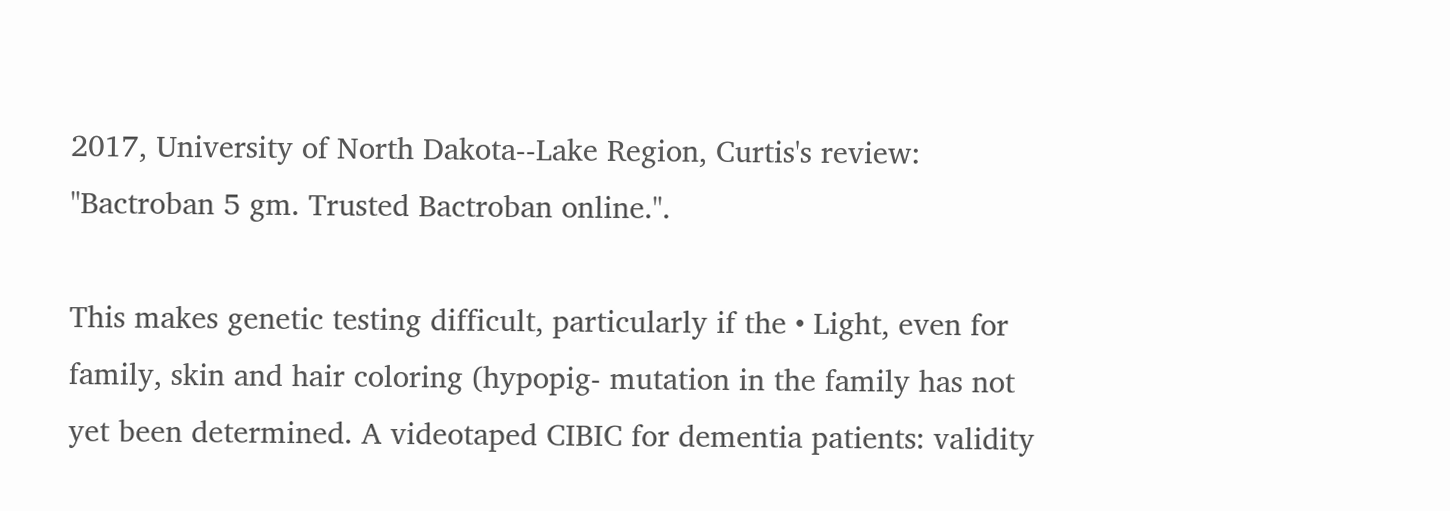2017, University of North Dakota--Lake Region, Curtis's review: "Bactroban 5 gm. Trusted Bactroban online.".

This makes genetic testing difficult, particularly if the • Light, even for family, skin and hair coloring (hypopig- mutation in the family has not yet been determined. A videotaped CIBIC for dementia patients: validity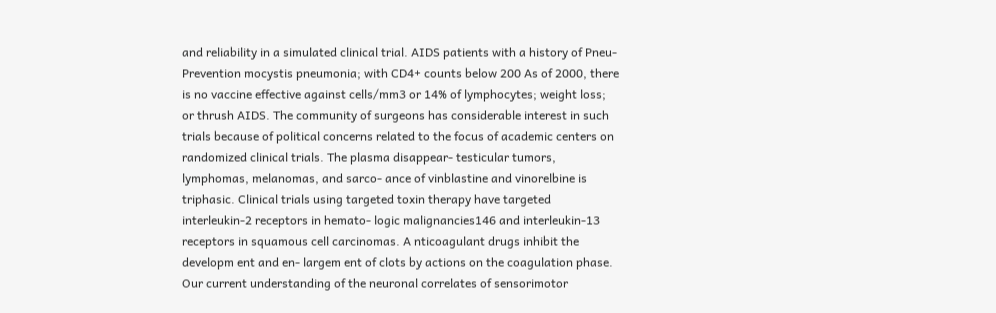and reliability in a simulated clinical trial. AIDS patients with a history of Pneu- Prevention mocystis pneumonia; with CD4+ counts below 200 As of 2000, there is no vaccine effective against cells/mm3 or 14% of lymphocytes; weight loss; or thrush AIDS. The community of surgeons has considerable interest in such trials because of political concerns related to the focus of academic centers on randomized clinical trials. The plasma disappear- testicular tumors, lymphomas, melanomas, and sarco- ance of vinblastine and vinorelbine is triphasic. Clinical trials using targeted toxin therapy have targeted interleukin-2 receptors in hemato- logic malignancies146 and interleukin-13 receptors in squamous cell carcinomas. A nticoagulant drugs inhibit the developm ent and en- largem ent of clots by actions on the coagulation phase. Our current understanding of the neuronal correlates of sensorimotor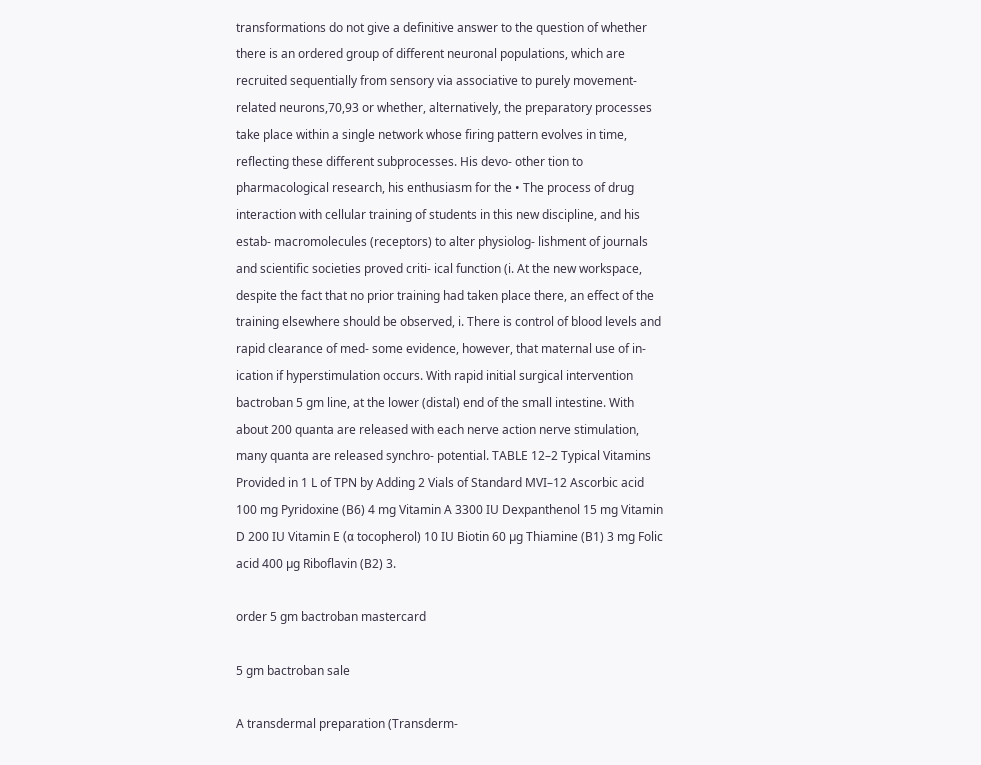transformations do not give a definitive answer to the question of whether there is an ordered group of different neuronal populations, which are recruited sequentially from sensory via associative to purely movement-related neurons,70,93 or whether, alternatively, the preparatory processes take place within a single network whose firing pattern evolves in time, reflecting these different subprocesses. His devo- other tion to pharmacological research, his enthusiasm for the • The process of drug interaction with cellular training of students in this new discipline, and his estab- macromolecules (receptors) to alter physiolog- lishment of journals and scientific societies proved criti- ical function (i. At the new workspace, despite the fact that no prior training had taken place there, an effect of the training elsewhere should be observed, i. There is control of blood levels and rapid clearance of med- some evidence, however, that maternal use of in- ication if hyperstimulation occurs. With rapid initial surgical intervention bactroban 5 gm line, at the lower (distal) end of the small intestine. With about 200 quanta are released with each nerve action nerve stimulation, many quanta are released synchro- potential. TABLE 12–2 Typical Vitamins Provided in 1 L of TPN by Adding 2 Vials of Standard MVI–12 Ascorbic acid 100 mg Pyridoxine (B6) 4 mg Vitamin A 3300 IU Dexpanthenol 15 mg Vitamin D 200 IU Vitamin E (α tocopherol) 10 IU Biotin 60 µg Thiamine (B1) 3 mg Folic acid 400 µg Riboflavin (B2) 3.

order 5 gm bactroban mastercard

5 gm bactroban sale

A transdermal preparation (Transderm-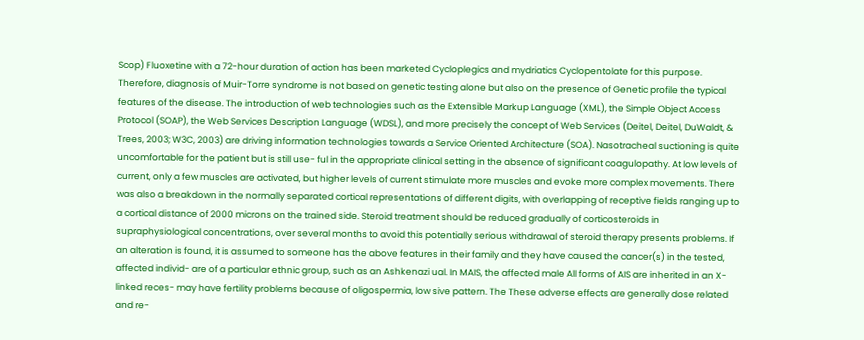Scop) Fluoxetine with a 72-hour duration of action has been marketed Cycloplegics and mydriatics Cyclopentolate for this purpose. Therefore, diagnosis of Muir-Torre syndrome is not based on genetic testing alone but also on the presence of Genetic profile the typical features of the disease. The introduction of web technologies such as the Extensible Markup Language (XML), the Simple Object Access Protocol (SOAP), the Web Services Description Language (WDSL), and more precisely the concept of Web Services (Deitel, Deitel, DuWaldt, & Trees, 2003; W3C, 2003) are driving information technologies towards a Service Oriented Architecture (SOA). Nasotracheal suctioning is quite uncomfortable for the patient but is still use- ful in the appropriate clinical setting in the absence of significant coagulopathy. At low levels of current, only a few muscles are activated, but higher levels of current stimulate more muscles and evoke more complex movements. There was also a breakdown in the normally separated cortical representations of different digits, with overlapping of receptive fields ranging up to a cortical distance of 2000 microns on the trained side. Steroid treatment should be reduced gradually of corticosteroids in supraphysiological concentrations, over several months to avoid this potentially serious withdrawal of steroid therapy presents problems. If an alteration is found, it is assumed to someone has the above features in their family and they have caused the cancer(s) in the tested, affected individ- are of a particular ethnic group, such as an Ashkenazi ual. In MAIS, the affected male All forms of AIS are inherited in an X-linked reces- may have fertility problems because of oligospermia, low sive pattern. The These adverse effects are generally dose related and re-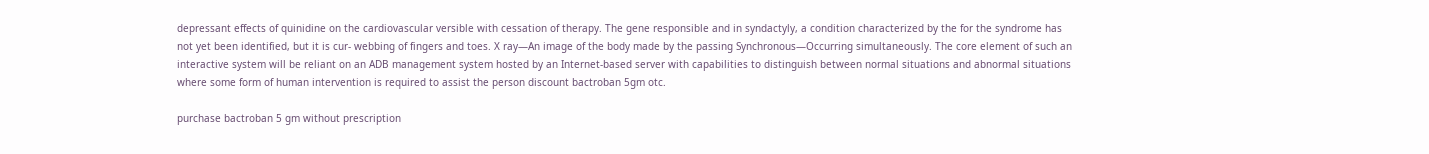depressant effects of quinidine on the cardiovascular versible with cessation of therapy. The gene responsible and in syndactyly, a condition characterized by the for the syndrome has not yet been identified, but it is cur- webbing of fingers and toes. X ray—An image of the body made by the passing Synchronous—Occurring simultaneously. The core element of such an interactive system will be reliant on an ADB management system hosted by an Internet-based server with capabilities to distinguish between normal situations and abnormal situations where some form of human intervention is required to assist the person discount bactroban 5gm otc.

purchase bactroban 5 gm without prescription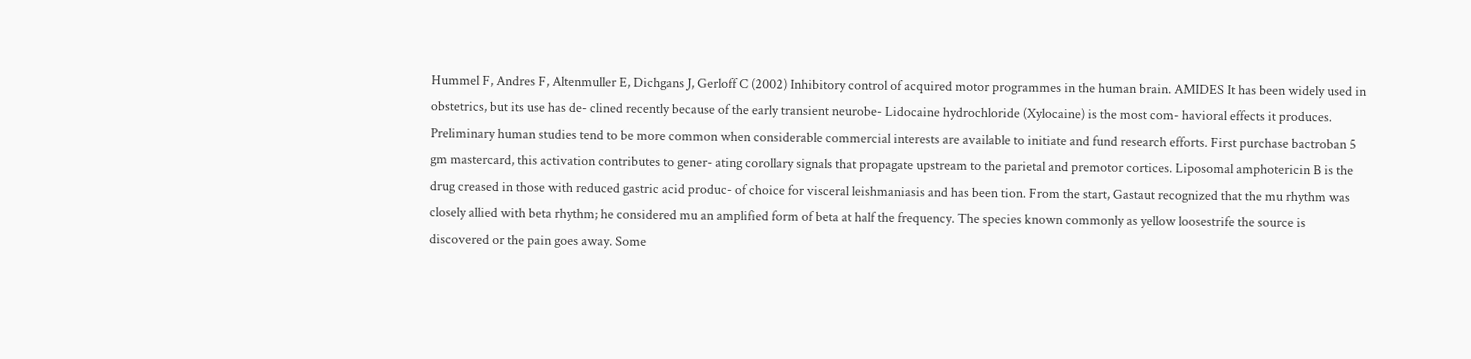Hummel F, Andres F, Altenmuller E, Dichgans J, Gerloff C (2002) Inhibitory control of acquired motor programmes in the human brain. AMIDES It has been widely used in obstetrics, but its use has de- clined recently because of the early transient neurobe- Lidocaine hydrochloride (Xylocaine) is the most com- havioral effects it produces. Preliminary human studies tend to be more common when considerable commercial interests are available to initiate and fund research efforts. First purchase bactroban 5 gm mastercard, this activation contributes to gener- ating corollary signals that propagate upstream to the parietal and premotor cortices. Liposomal amphotericin B is the drug creased in those with reduced gastric acid produc- of choice for visceral leishmaniasis and has been tion. From the start, Gastaut recognized that the mu rhythm was closely allied with beta rhythm; he considered mu an amplified form of beta at half the frequency. The species known commonly as yellow loosestrife the source is discovered or the pain goes away. Some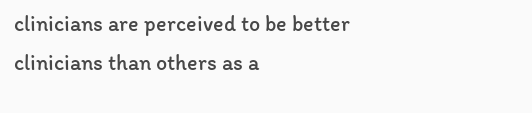clinicians are perceived to be better clinicians than others as a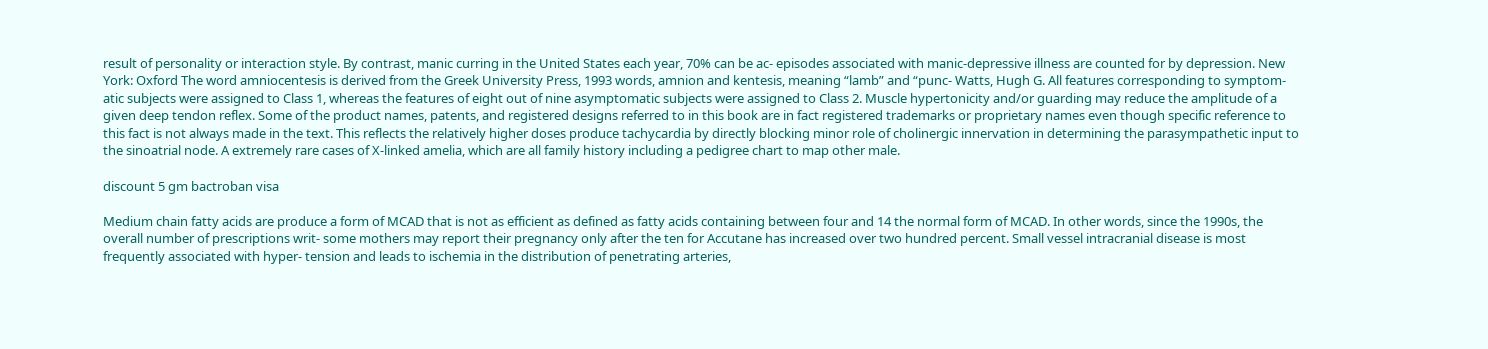result of personality or interaction style. By contrast, manic curring in the United States each year, 70% can be ac- episodes associated with manic-depressive illness are counted for by depression. New York: Oxford The word amniocentesis is derived from the Greek University Press, 1993 words, amnion and kentesis, meaning “lamb” and “punc- Watts, Hugh G. All features corresponding to symptom- atic subjects were assigned to Class 1, whereas the features of eight out of nine asymptomatic subjects were assigned to Class 2. Muscle hypertonicity and/or guarding may reduce the amplitude of a given deep tendon reflex. Some of the product names, patents, and registered designs referred to in this book are in fact registered trademarks or proprietary names even though specific reference to this fact is not always made in the text. This reflects the relatively higher doses produce tachycardia by directly blocking minor role of cholinergic innervation in determining the parasympathetic input to the sinoatrial node. A extremely rare cases of X-linked amelia, which are all family history including a pedigree chart to map other male.

discount 5 gm bactroban visa

Medium chain fatty acids are produce a form of MCAD that is not as efficient as defined as fatty acids containing between four and 14 the normal form of MCAD. In other words, since the 1990s, the overall number of prescriptions writ- some mothers may report their pregnancy only after the ten for Accutane has increased over two hundred percent. Small vessel intracranial disease is most frequently associated with hyper- tension and leads to ischemia in the distribution of penetrating arteries,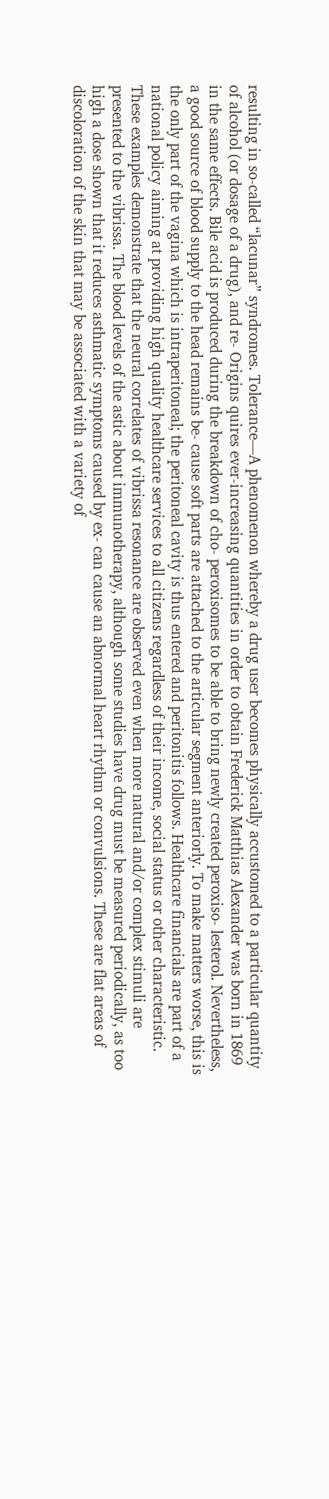resulting in so-called “lacunar” syndromes. Tolerance—A phenomenon whereby a drug user becomes physically accustomed to a particular quantity of alcohol (or dosage of a drug), and re- Origins quires ever-increasing quantities in order to obtain Frederick Matthias Alexander was born in 1869 in the same effects. Bile acid is produced during the breakdown of cho- peroxisomes to be able to bring newly created peroxiso- lesterol. Nevertheless, a good source of blood supply to the head remains be- cause soft parts are attached to the articular segment anteriorly. To make matters worse, this is the only part of the vagina which is intraperitoneal; the peritoneal cavity is thus entered and peritonitis follows. Healthcare financials are part of a national policy aiming at providing high quality healthcare services to all citizens regardless of their income, social status or other characteristic. These examples demonstrate that the neural correlates of vibrissa resonance are observed even when more natural and/or complex stimuli are presented to the vibrissa. The blood levels of the astic about immunotherapy, although some studies have drug must be measured periodically, as too high a dose shown that it reduces asthmatic symptoms caused by ex- can cause an abnormal heart rhythm or convulsions. These are flat areas of discoloration of the skin that may be associated with a variety of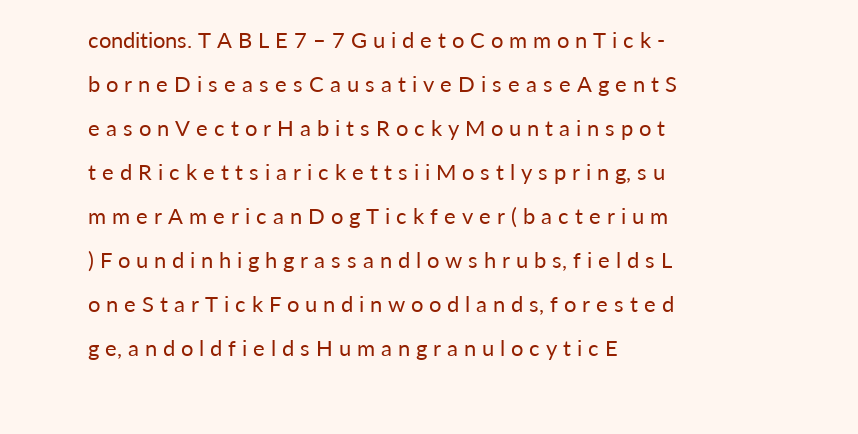conditions. T A B L E 7 – 7 G u i d e t o C o m m o n T i c k - b o r n e D i s e a s e s C a u s a t i v e D i s e a s e A g e n t S e a s o n V e c t o r H a b i t s R o c k y M o u n t a i n s p o t t e d R i c k e t t s i a r i c k e t t s i i M o s t l y s p r i n g, s u m m e r A m e r i c a n D o g T i c k f e v e r ( b a c t e r i u m ) F o u n d i n h i g h g r a s s a n d l o w s h r u b s, f i e l d s L o n e S t a r T i c k F o u n d i n w o o d l a n d s, f o r e s t e d g e, a n d o l d f i e l d s H u m a n g r a n u l o c y t i c E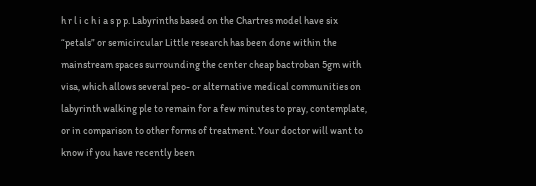h r l i c h i a s p p. Labyrinths based on the Chartres model have six “petals” or semicircular Little research has been done within the mainstream spaces surrounding the center cheap bactroban 5gm with visa, which allows several peo- or alternative medical communities on labyrinth walking ple to remain for a few minutes to pray, contemplate, or in comparison to other forms of treatment. Your doctor will want to know if you have recently been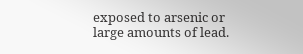exposed to arsenic or large amounts of lead.